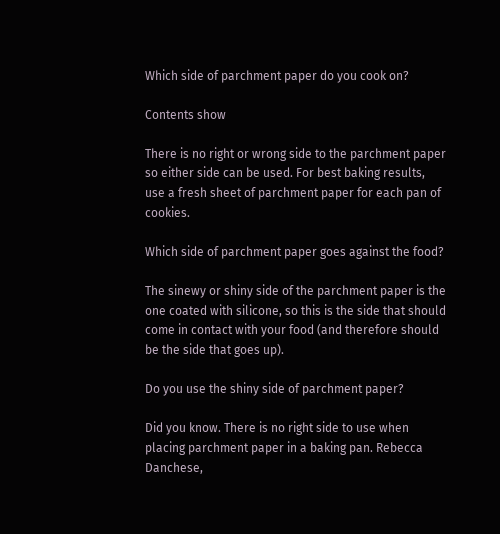Which side of parchment paper do you cook on?

Contents show

There is no right or wrong side to the parchment paper so either side can be used. For best baking results, use a fresh sheet of parchment paper for each pan of cookies.

Which side of parchment paper goes against the food?

The sinewy or shiny side of the parchment paper is the one coated with silicone, so this is the side that should come in contact with your food (and therefore should be the side that goes up).

Do you use the shiny side of parchment paper?

Did you know. There is no right side to use when placing parchment paper in a baking pan. Rebecca Danchese,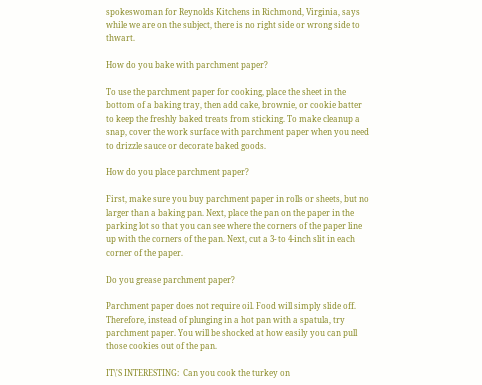spokeswoman for Reynolds Kitchens in Richmond, Virginia, says while we are on the subject, there is no right side or wrong side to thwart.

How do you bake with parchment paper?

To use the parchment paper for cooking, place the sheet in the bottom of a baking tray, then add cake, brownie, or cookie batter to keep the freshly baked treats from sticking. To make cleanup a snap, cover the work surface with parchment paper when you need to drizzle sauce or decorate baked goods.

How do you place parchment paper?

First, make sure you buy parchment paper in rolls or sheets, but no larger than a baking pan. Next, place the pan on the paper in the parking lot so that you can see where the corners of the paper line up with the corners of the pan. Next, cut a 3- to 4-inch slit in each corner of the paper.

Do you grease parchment paper?

Parchment paper does not require oil. Food will simply slide off. Therefore, instead of plunging in a hot pan with a spatula, try parchment paper. You will be shocked at how easily you can pull those cookies out of the pan.

IT\'S INTERESTING:  Can you cook the turkey on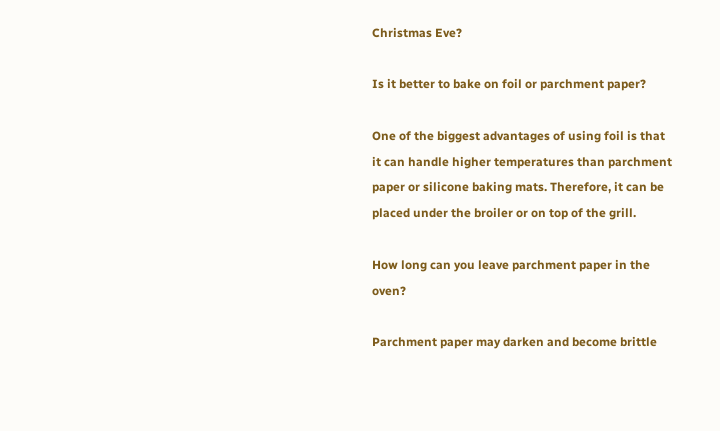Christmas Eve?

Is it better to bake on foil or parchment paper?

One of the biggest advantages of using foil is that it can handle higher temperatures than parchment paper or silicone baking mats. Therefore, it can be placed under the broiler or on top of the grill.

How long can you leave parchment paper in the oven?

Parchment paper may darken and become brittle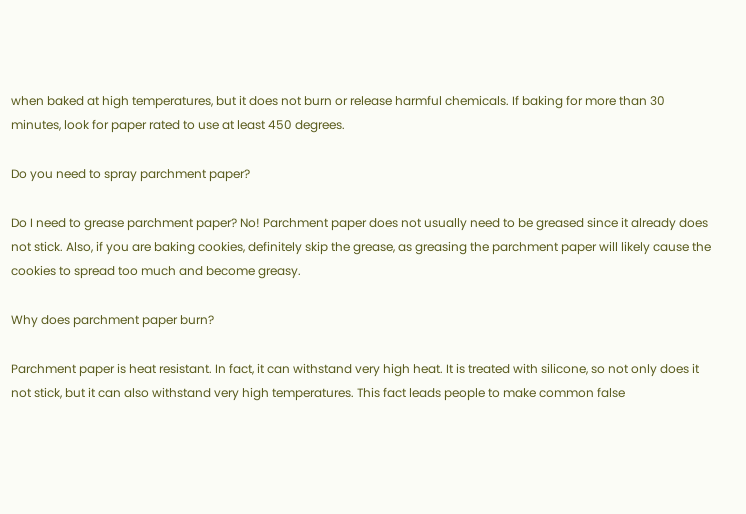when baked at high temperatures, but it does not burn or release harmful chemicals. If baking for more than 30 minutes, look for paper rated to use at least 450 degrees.

Do you need to spray parchment paper?

Do I need to grease parchment paper? No! Parchment paper does not usually need to be greased since it already does not stick. Also, if you are baking cookies, definitely skip the grease, as greasing the parchment paper will likely cause the cookies to spread too much and become greasy.

Why does parchment paper burn?

Parchment paper is heat resistant. In fact, it can withstand very high heat. It is treated with silicone, so not only does it not stick, but it can also withstand very high temperatures. This fact leads people to make common false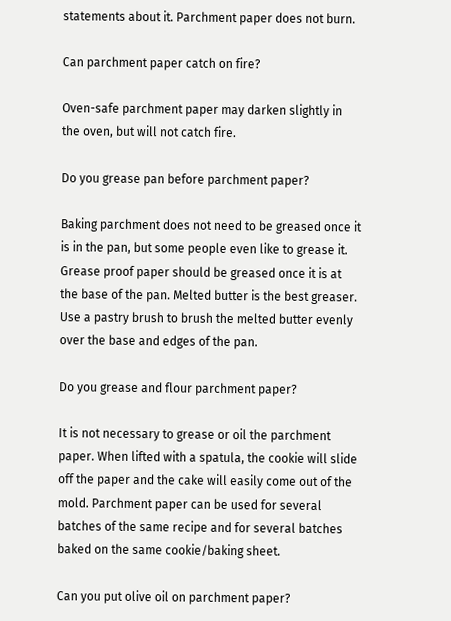statements about it. Parchment paper does not burn.

Can parchment paper catch on fire?

Oven-safe parchment paper may darken slightly in the oven, but will not catch fire.

Do you grease pan before parchment paper?

Baking parchment does not need to be greased once it is in the pan, but some people even like to grease it. Grease proof paper should be greased once it is at the base of the pan. Melted butter is the best greaser. Use a pastry brush to brush the melted butter evenly over the base and edges of the pan.

Do you grease and flour parchment paper?

It is not necessary to grease or oil the parchment paper. When lifted with a spatula, the cookie will slide off the paper and the cake will easily come out of the mold. Parchment paper can be used for several batches of the same recipe and for several batches baked on the same cookie/baking sheet.

Can you put olive oil on parchment paper?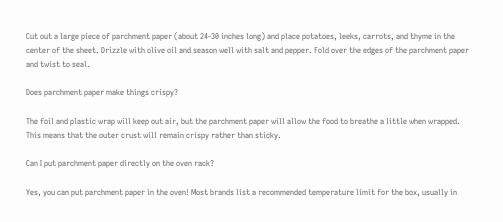Cut out a large piece of parchment paper (about 24-30 inches long) and place potatoes, leeks, carrots, and thyme in the center of the sheet. Drizzle with olive oil and season well with salt and pepper. Fold over the edges of the parchment paper and twist to seal.

Does parchment paper make things crispy?

The foil and plastic wrap will keep out air, but the parchment paper will allow the food to breathe a little when wrapped. This means that the outer crust will remain crispy rather than sticky.

Can I put parchment paper directly on the oven rack?

Yes, you can put parchment paper in the oven! Most brands list a recommended temperature limit for the box, usually in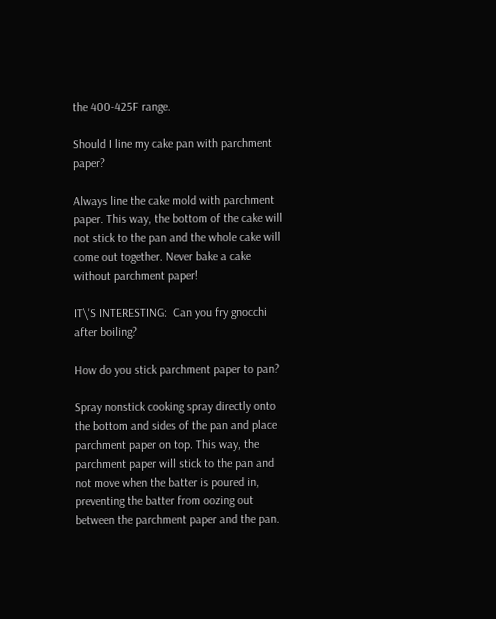the 400-425F range.

Should I line my cake pan with parchment paper?

Always line the cake mold with parchment paper. This way, the bottom of the cake will not stick to the pan and the whole cake will come out together. Never bake a cake without parchment paper!

IT\'S INTERESTING:  Can you fry gnocchi after boiling?

How do you stick parchment paper to pan?

Spray nonstick cooking spray directly onto the bottom and sides of the pan and place parchment paper on top. This way, the parchment paper will stick to the pan and not move when the batter is poured in, preventing the batter from oozing out between the parchment paper and the pan.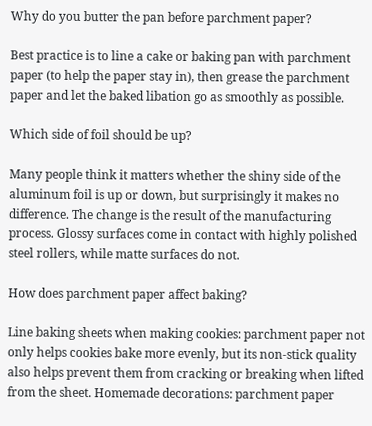Why do you butter the pan before parchment paper?

Best practice is to line a cake or baking pan with parchment paper (to help the paper stay in), then grease the parchment paper and let the baked libation go as smoothly as possible.

Which side of foil should be up?

Many people think it matters whether the shiny side of the aluminum foil is up or down, but surprisingly it makes no difference. The change is the result of the manufacturing process. Glossy surfaces come in contact with highly polished steel rollers, while matte surfaces do not.

How does parchment paper affect baking?

Line baking sheets when making cookies: parchment paper not only helps cookies bake more evenly, but its non-stick quality also helps prevent them from cracking or breaking when lifted from the sheet. Homemade decorations: parchment paper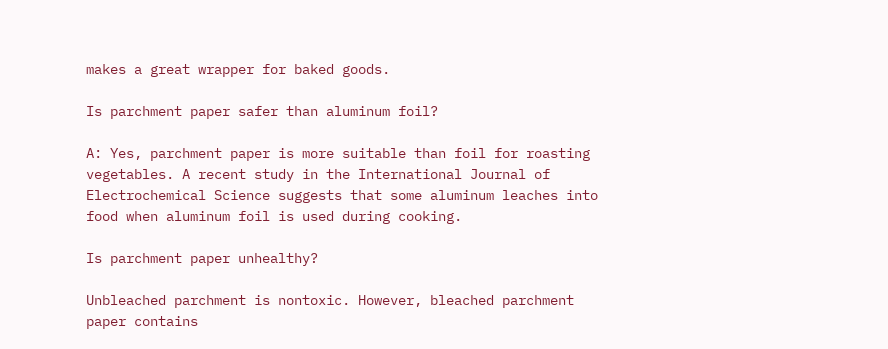makes a great wrapper for baked goods.

Is parchment paper safer than aluminum foil?

A: Yes, parchment paper is more suitable than foil for roasting vegetables. A recent study in the International Journal of Electrochemical Science suggests that some aluminum leaches into food when aluminum foil is used during cooking.

Is parchment paper unhealthy?

Unbleached parchment is nontoxic. However, bleached parchment paper contains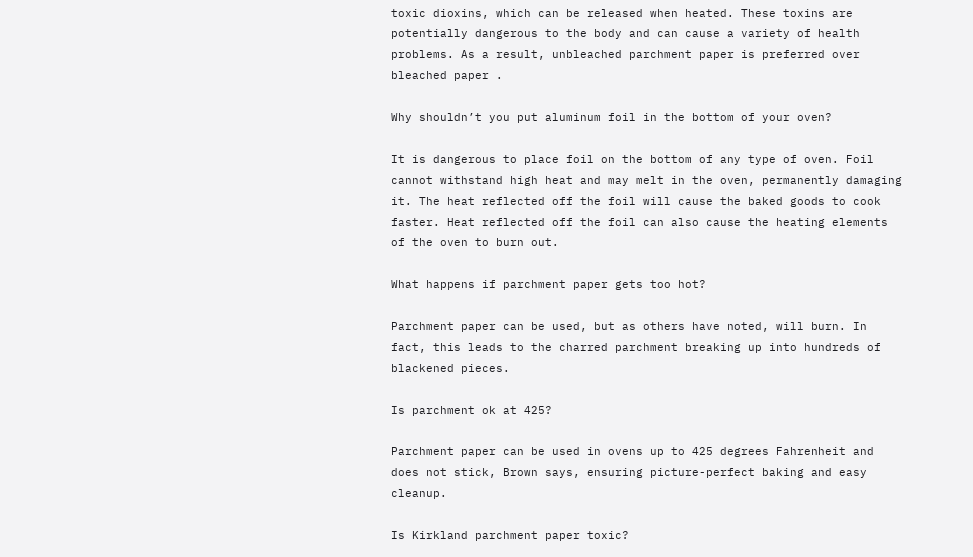toxic dioxins, which can be released when heated. These toxins are potentially dangerous to the body and can cause a variety of health problems. As a result, unbleached parchment paper is preferred over bleached paper .

Why shouldn’t you put aluminum foil in the bottom of your oven?

It is dangerous to place foil on the bottom of any type of oven. Foil cannot withstand high heat and may melt in the oven, permanently damaging it. The heat reflected off the foil will cause the baked goods to cook faster. Heat reflected off the foil can also cause the heating elements of the oven to burn out.

What happens if parchment paper gets too hot?

Parchment paper can be used, but as others have noted, will burn. In fact, this leads to the charred parchment breaking up into hundreds of blackened pieces.

Is parchment ok at 425?

Parchment paper can be used in ovens up to 425 degrees Fahrenheit and does not stick, Brown says, ensuring picture-perfect baking and easy cleanup.

Is Kirkland parchment paper toxic?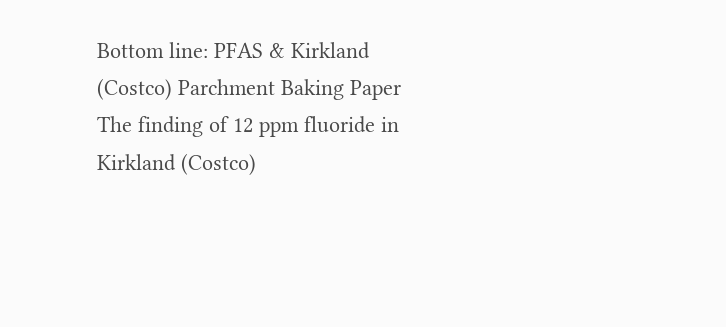Bottom line: PFAS & Kirkland (Costco) Parchment Baking Paper The finding of 12 ppm fluoride in Kirkland (Costco)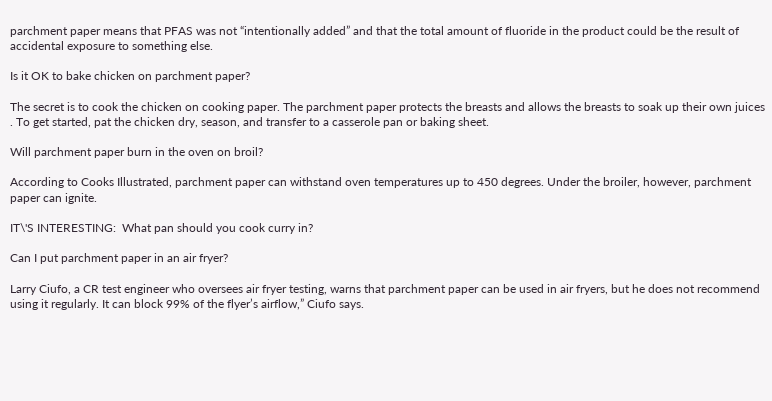parchment paper means that PFAS was not “intentionally added” and that the total amount of fluoride in the product could be the result of accidental exposure to something else.

Is it OK to bake chicken on parchment paper?

The secret is to cook the chicken on cooking paper. The parchment paper protects the breasts and allows the breasts to soak up their own juices . To get started, pat the chicken dry, season, and transfer to a casserole pan or baking sheet.

Will parchment paper burn in the oven on broil?

According to Cooks Illustrated, parchment paper can withstand oven temperatures up to 450 degrees. Under the broiler, however, parchment paper can ignite.

IT\'S INTERESTING:  What pan should you cook curry in?

Can I put parchment paper in an air fryer?

Larry Ciufo, a CR test engineer who oversees air fryer testing, warns that parchment paper can be used in air fryers, but he does not recommend using it regularly. It can block 99% of the flyer’s airflow,” Ciufo says.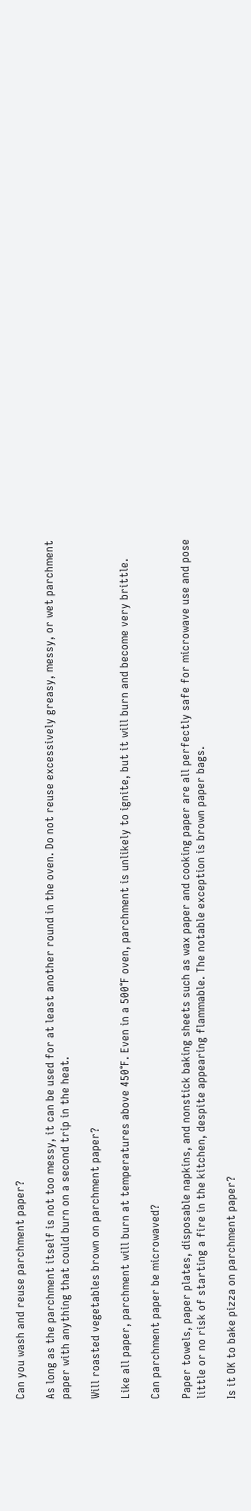Can you wash and reuse parchment paper?

As long as the parchment itself is not too messy, it can be used for at least another round in the oven. Do not reuse excessively greasy, messy, or wet parchment paper with anything that could burn on a second trip in the heat.

Will roasted vegetables brown on parchment paper?

Like all paper, parchment will burn at temperatures above 450°F. Even in a 500°F oven, parchment is unlikely to ignite, but it will burn and become very brittle.

Can parchment paper be microwaved?

Paper towels, paper plates, disposable napkins, and nonstick baking sheets such as wax paper and cooking paper are all perfectly safe for microwave use and pose little or no risk of starting a fire in the kitchen, despite appearing flammable. The notable exception is brown paper bags.

Is it OK to bake pizza on parchment paper?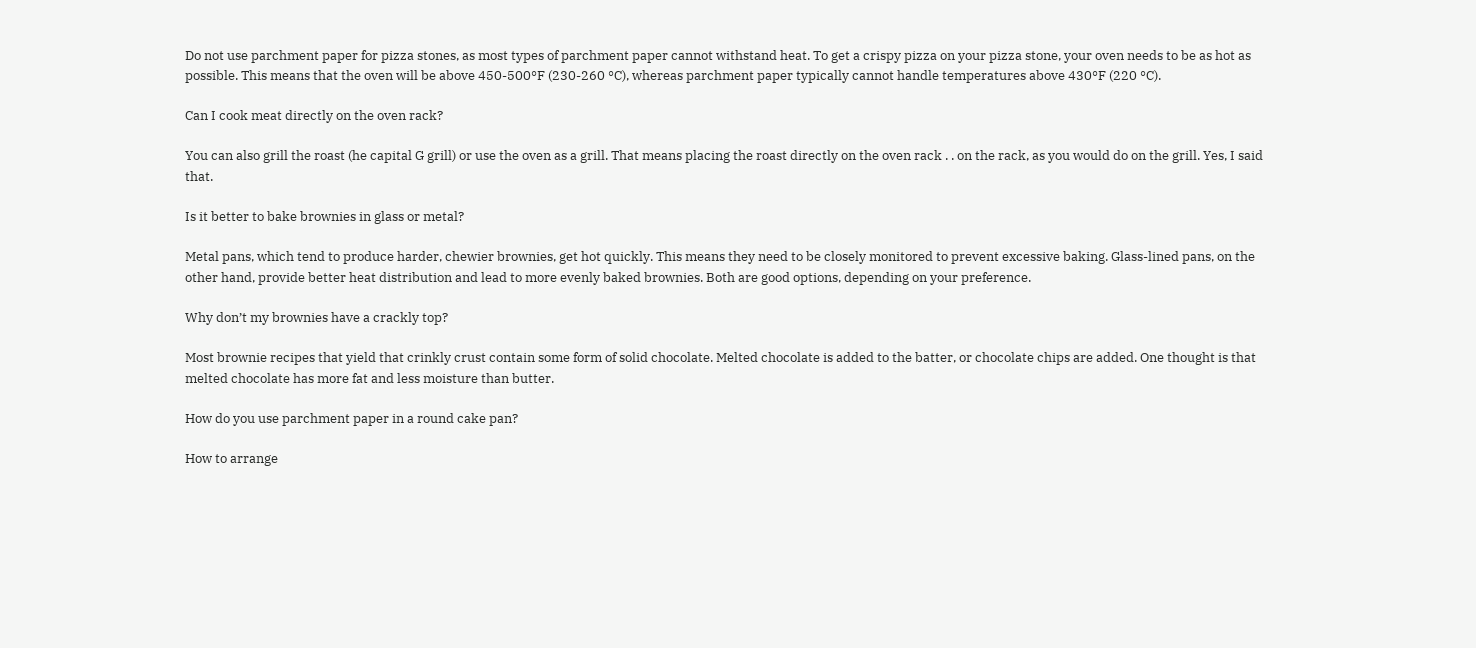Do not use parchment paper for pizza stones, as most types of parchment paper cannot withstand heat. To get a crispy pizza on your pizza stone, your oven needs to be as hot as possible. This means that the oven will be above 450-500°F (230-260 °C), whereas parchment paper typically cannot handle temperatures above 430°F (220 °C).

Can I cook meat directly on the oven rack?

You can also grill the roast (he capital G grill) or use the oven as a grill. That means placing the roast directly on the oven rack . . on the rack, as you would do on the grill. Yes, I said that.

Is it better to bake brownies in glass or metal?

Metal pans, which tend to produce harder, chewier brownies, get hot quickly. This means they need to be closely monitored to prevent excessive baking. Glass-lined pans, on the other hand, provide better heat distribution and lead to more evenly baked brownies. Both are good options, depending on your preference.

Why don’t my brownies have a crackly top?

Most brownie recipes that yield that crinkly crust contain some form of solid chocolate. Melted chocolate is added to the batter, or chocolate chips are added. One thought is that melted chocolate has more fat and less moisture than butter.

How do you use parchment paper in a round cake pan?

How to arrange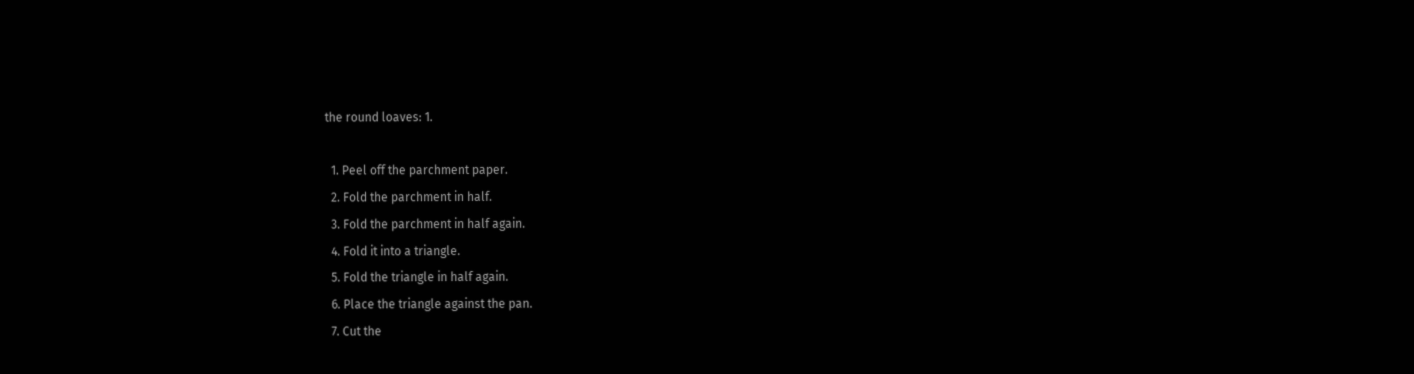the round loaves: 1.

  1. Peel off the parchment paper.
  2. Fold the parchment in half.
  3. Fold the parchment in half again.
  4. Fold it into a triangle.
  5. Fold the triangle in half again.
  6. Place the triangle against the pan.
  7. Cut the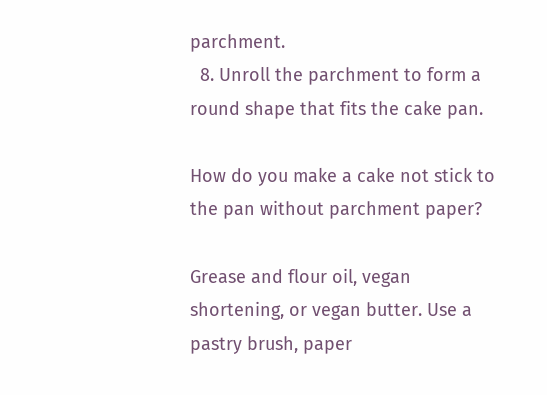parchment.
  8. Unroll the parchment to form a round shape that fits the cake pan.

How do you make a cake not stick to the pan without parchment paper?

Grease and flour oil, vegan shortening, or vegan butter. Use a pastry brush, paper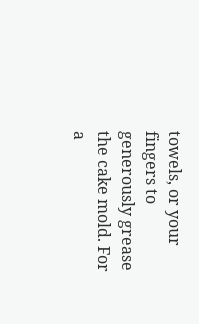towels, or your fingers to generously grease the cake mold. For a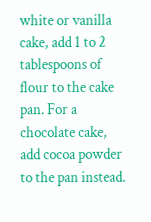white or vanilla cake, add 1 to 2 tablespoons of flour to the cake pan. For a chocolate cake, add cocoa powder to the pan instead.